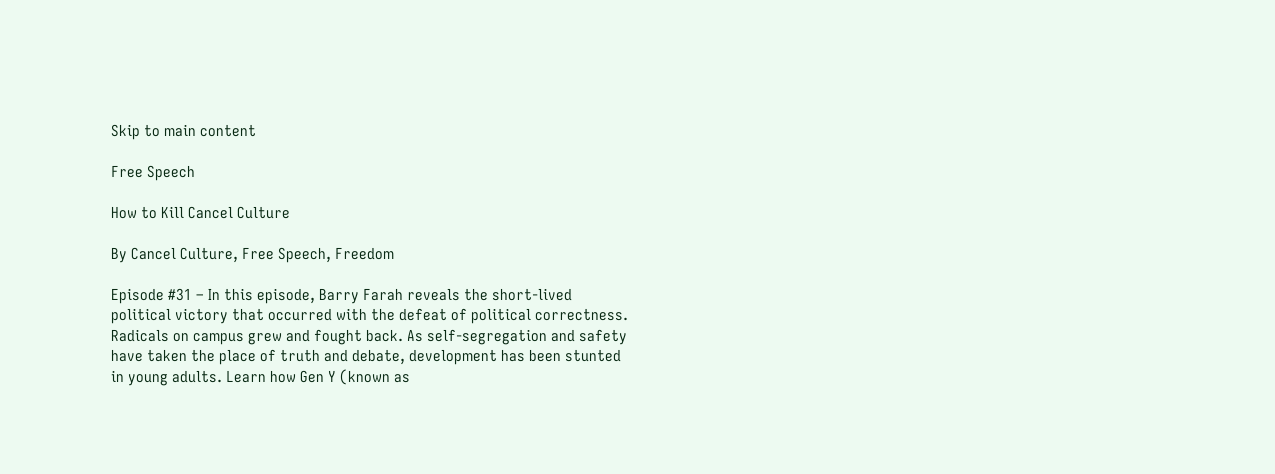Skip to main content

Free Speech

How to Kill Cancel Culture

By Cancel Culture, Free Speech, Freedom

Episode #31 – In this episode, Barry Farah reveals the short-lived political victory that occurred with the defeat of political correctness. Radicals on campus grew and fought back. As self-segregation and safety have taken the place of truth and debate, development has been stunted in young adults. Learn how Gen Y (known as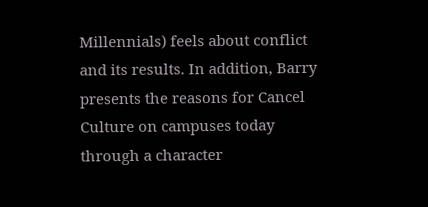Millennials) feels about conflict and its results. In addition, Barry presents the reasons for Cancel Culture on campuses today through a character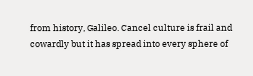from history, Galileo. Cancel culture is frail and cowardly but it has spread into every sphere of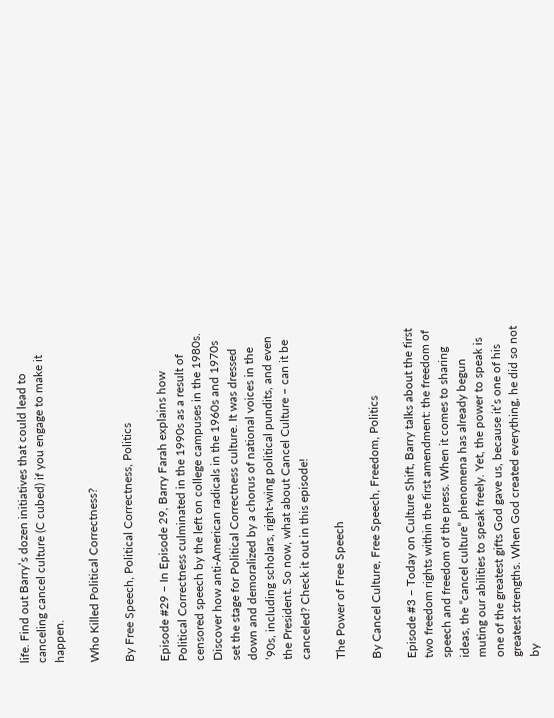life. Find out Barry’s dozen initiatives that could lead to canceling cancel culture (C cubed) if you engage to make it happen.

Who Killed Political Correctness?

By Free Speech, Political Correctness, Politics

Episode #29 – In Episode 29, Barry Farah explains how Political Correctness culminated in the 1990s as a result of censored speech by the left on college campuses in the 1980s. Discover how anti-American radicals in the 1960s and 1970s set the stage for Political Correctness culture. It was dressed down and demoralized by a chorus of national voices in the ’90s, including scholars, right-wing political pundits, and even the President. So now, what about Cancel Culture – can it be canceled? Check it out in this episode!

The Power of Free Speech

By Cancel Culture, Free Speech, Freedom, Politics

Episode #3 – Today on Culture Shift, Barry talks about the first two freedom rights within the first amendment: the freedom of speech and freedom of the press. When it comes to sharing ideas, the “cancel culture” phenomena has already begun muting our abilities to speak freely. Yet, the power to speak is one of the greatest gifts God gave us, because it’s one of his greatest strengths. When God created everything, he did so not by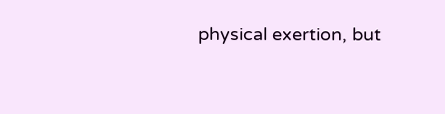physical exertion, but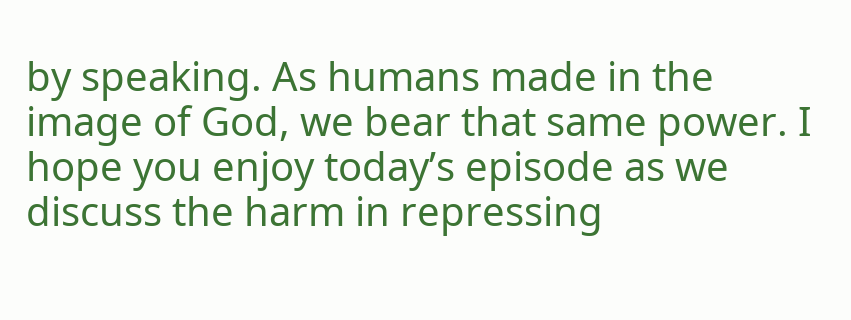by speaking. As humans made in the image of God, we bear that same power. I hope you enjoy today’s episode as we discuss the harm in repressing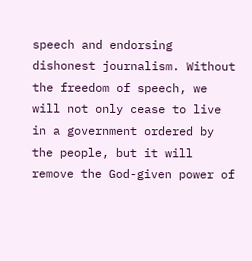speech and endorsing dishonest journalism. Without the freedom of speech, we will not only cease to live in a government ordered by the people, but it will remove the God-given power of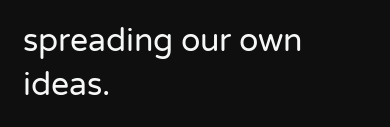spreading our own ideas.